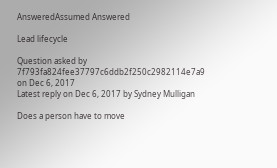AnsweredAssumed Answered

Lead lifecycle

Question asked by 7f793fa824fee37797c6ddb2f250c2982114e7a9 on Dec 6, 2017
Latest reply on Dec 6, 2017 by Sydney Mulligan

Does a person have to move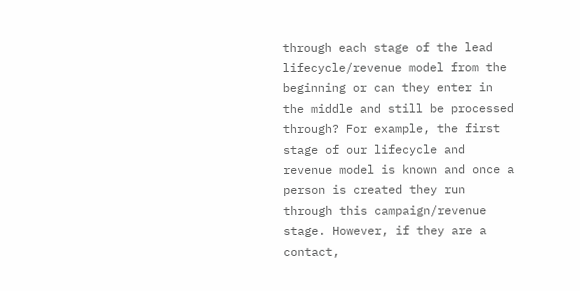through each stage of the lead lifecycle/revenue model from the beginning or can they enter in the middle and still be processed through? For example, the first stage of our lifecycle and revenue model is known and once a person is created they run through this campaign/revenue stage. However, if they are a contact,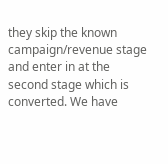they skip the known campaign/revenue stage and enter in at the second stage which is converted. We have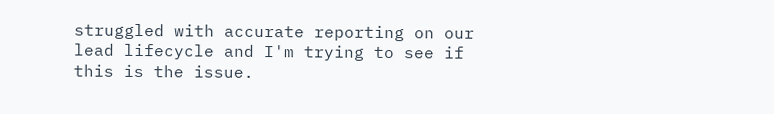struggled with accurate reporting on our lead lifecycle and I'm trying to see if this is the issue.